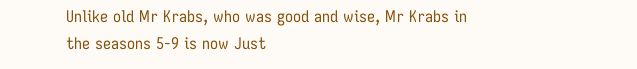Unlike old Mr Krabs, who was good and wise, Mr Krabs in the seasons 5-9 is now Just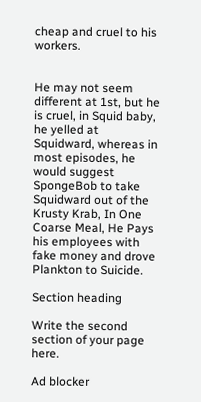cheap and cruel to his workers.


He may not seem different at 1st, but he is cruel, in Squid baby, he yelled at Squidward, whereas in most episodes, he would suggest SpongeBob to take Squidward out of the Krusty Krab, In One Coarse Meal, He Pays his employees with fake money and drove Plankton to Suicide.

Section heading

Write the second section of your page here.

Ad blocker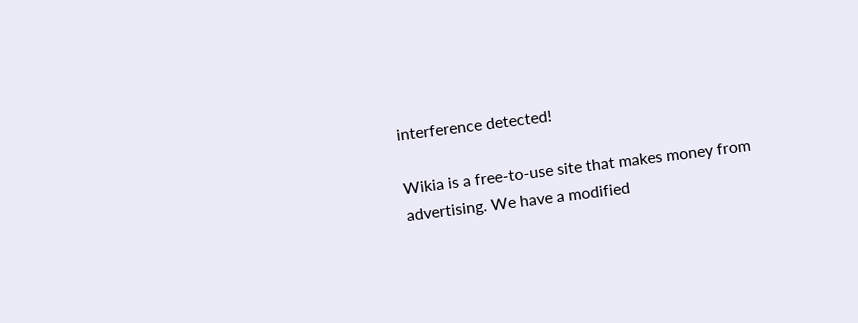interference detected!

Wikia is a free-to-use site that makes money from advertising. We have a modified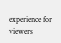experience for viewers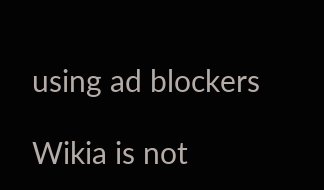using ad blockers

Wikia is not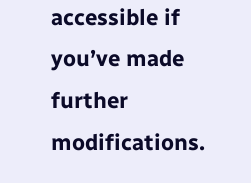accessible if you’ve made further modifications.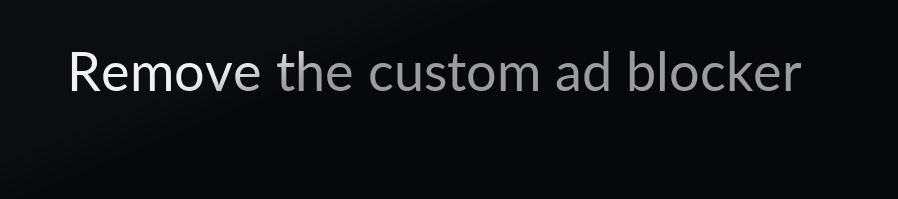Remove the custom ad blocker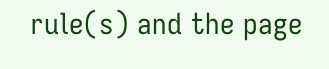rule(s) and the page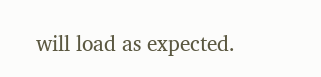will load as expected.